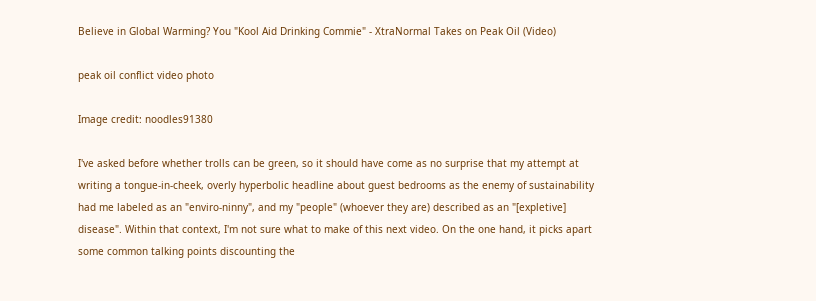Believe in Global Warming? You "Kool Aid Drinking Commie" - XtraNormal Takes on Peak Oil (Video)

peak oil conflict video photo

Image credit: noodles91380

I've asked before whether trolls can be green, so it should have come as no surprise that my attempt at writing a tongue-in-cheek, overly hyperbolic headline about guest bedrooms as the enemy of sustainability had me labeled as an "enviro-ninny", and my "people" (whoever they are) described as an "[expletive] disease". Within that context, I'm not sure what to make of this next video. On the one hand, it picks apart some common talking points discounting the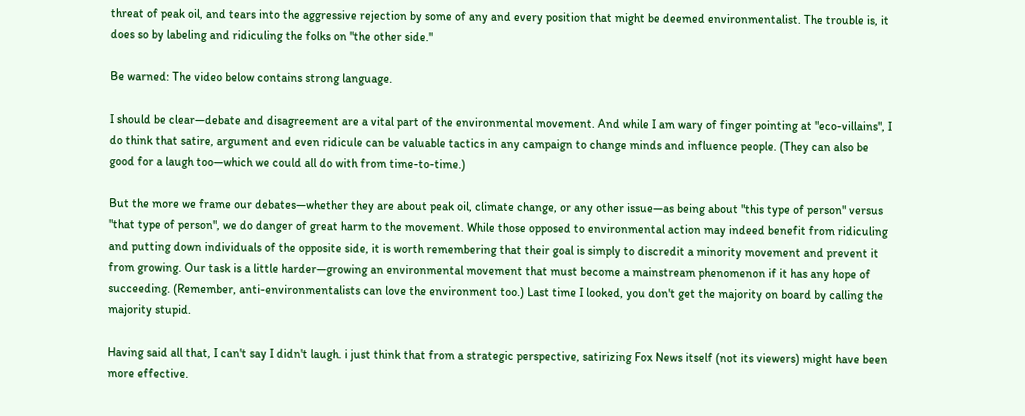threat of peak oil, and tears into the aggressive rejection by some of any and every position that might be deemed environmentalist. The trouble is, it does so by labeling and ridiculing the folks on "the other side."

Be warned: The video below contains strong language.

I should be clear—debate and disagreement are a vital part of the environmental movement. And while I am wary of finger pointing at "eco-villains", I do think that satire, argument and even ridicule can be valuable tactics in any campaign to change minds and influence people. (They can also be good for a laugh too—which we could all do with from time-to-time.)

But the more we frame our debates—whether they are about peak oil, climate change, or any other issue—as being about "this type of person" versus "that type of person", we do danger of great harm to the movement. While those opposed to environmental action may indeed benefit from ridiculing and putting down individuals of the opposite side, it is worth remembering that their goal is simply to discredit a minority movement and prevent it from growing. Our task is a little harder—growing an environmental movement that must become a mainstream phenomenon if it has any hope of succeeding. (Remember, anti-environmentalists can love the environment too.) Last time I looked, you don't get the majority on board by calling the majority stupid.

Having said all that, I can't say I didn't laugh. i just think that from a strategic perspective, satirizing Fox News itself (not its viewers) might have been more effective.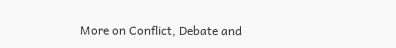More on Conflict, Debate and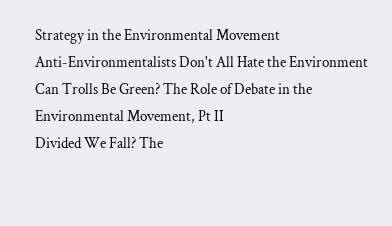Strategy in the Environmental Movement
Anti-Environmentalists Don't All Hate the Environment
Can Trolls Be Green? The Role of Debate in the Environmental Movement, Pt II
Divided We Fall? The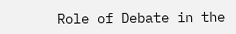Role of Debate in the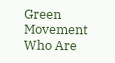Green Movement
Who Are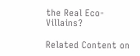the Real Eco-Villains?

Related Content on